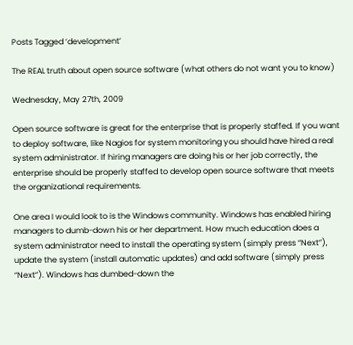Posts Tagged ‘development’

The REAL truth about open source software (what others do not want you to know)

Wednesday, May 27th, 2009

Open source software is great for the enterprise that is properly staffed. If you want to deploy software, like Nagios for system monitoring you should have hired a real system administrator. If hiring managers are doing his or her job correctly, the enterprise should be properly staffed to develop open source software that meets the organizational requirements.

One area I would look to is the Windows community. Windows has enabled hiring managers to dumb-down his or her department. How much education does a system administrator need to install the operating system (simply press “Next”), update the system (install automatic updates) and add software (simply press “Next”). Windows has dumbed-down the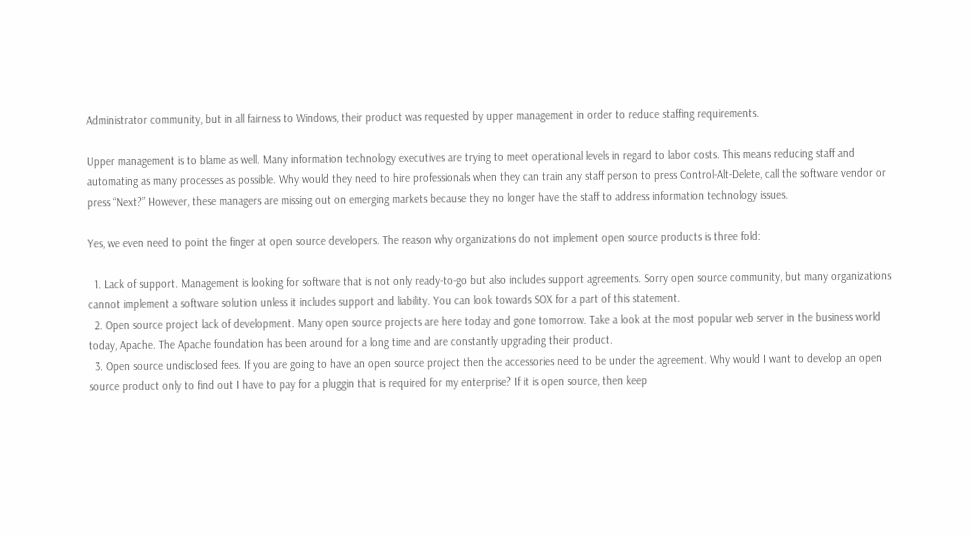Administrator community, but in all fairness to Windows, their product was requested by upper management in order to reduce staffing requirements.

Upper management is to blame as well. Many information technology executives are trying to meet operational levels in regard to labor costs. This means reducing staff and automating as many processes as possible. Why would they need to hire professionals when they can train any staff person to press Control-Alt-Delete, call the software vendor or press “Next?” However, these managers are missing out on emerging markets because they no longer have the staff to address information technology issues.

Yes, we even need to point the finger at open source developers. The reason why organizations do not implement open source products is three fold:

  1. Lack of support. Management is looking for software that is not only ready-to-go but also includes support agreements. Sorry open source community, but many organizations cannot implement a software solution unless it includes support and liability. You can look towards SOX for a part of this statement.
  2. Open source project lack of development. Many open source projects are here today and gone tomorrow. Take a look at the most popular web server in the business world today, Apache. The Apache foundation has been around for a long time and are constantly upgrading their product.
  3. Open source undisclosed fees. If you are going to have an open source project then the accessories need to be under the agreement. Why would I want to develop an open source product only to find out I have to pay for a pluggin that is required for my enterprise? If it is open source, then keep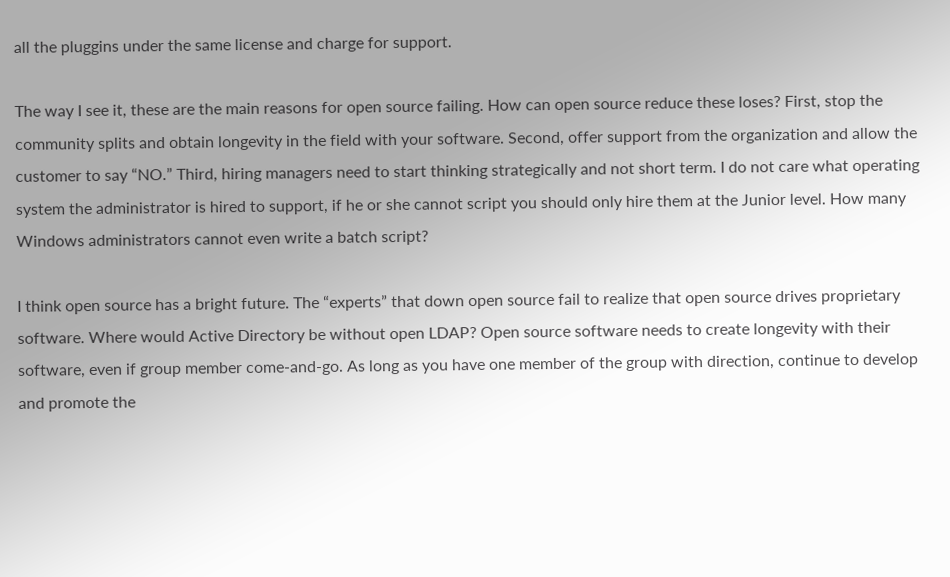all the pluggins under the same license and charge for support.

The way I see it, these are the main reasons for open source failing. How can open source reduce these loses? First, stop the community splits and obtain longevity in the field with your software. Second, offer support from the organization and allow the customer to say “NO.” Third, hiring managers need to start thinking strategically and not short term. I do not care what operating system the administrator is hired to support, if he or she cannot script you should only hire them at the Junior level. How many Windows administrators cannot even write a batch script?

I think open source has a bright future. The “experts” that down open source fail to realize that open source drives proprietary software. Where would Active Directory be without open LDAP? Open source software needs to create longevity with their software, even if group member come-and-go. As long as you have one member of the group with direction, continue to develop and promote the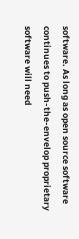software. As long as open source software continues to push-the-envelop proprietary software will need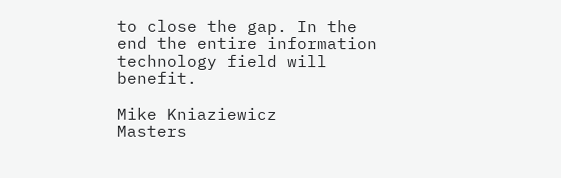to close the gap. In the end the entire information technology field will benefit.

Mike Kniaziewicz
Masters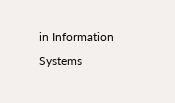in Information Systems